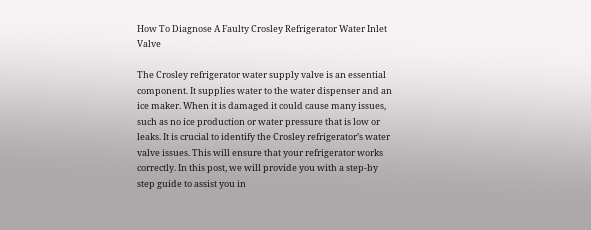How To Diagnose A Faulty Crosley Refrigerator Water Inlet Valve

The Crosley refrigerator water supply valve is an essential component. It supplies water to the water dispenser and an ice maker. When it is damaged it could cause many issues, such as no ice production or water pressure that is low or leaks. It is crucial to identify the Crosley refrigerator’s water valve issues. This will ensure that your refrigerator works correctly. In this post, we will provide you with a step-by step guide to assist you in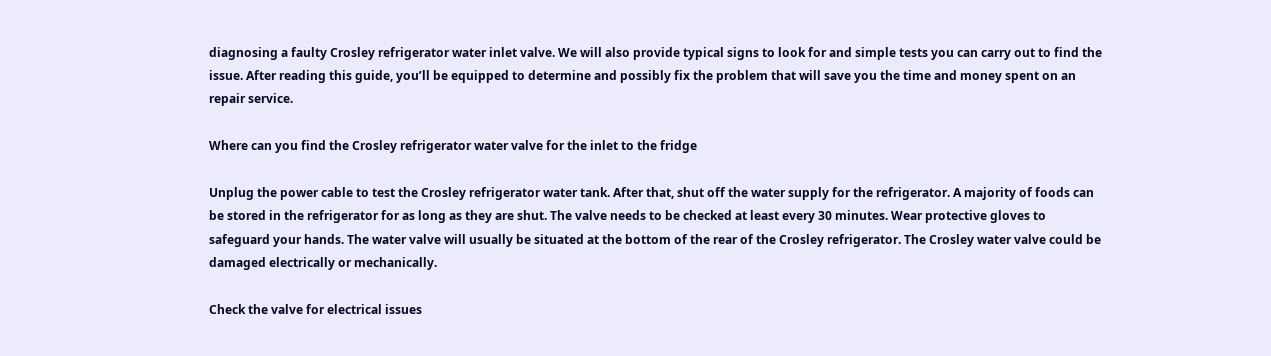diagnosing a faulty Crosley refrigerator water inlet valve. We will also provide typical signs to look for and simple tests you can carry out to find the issue. After reading this guide, you’ll be equipped to determine and possibly fix the problem that will save you the time and money spent on an repair service.

Where can you find the Crosley refrigerator water valve for the inlet to the fridge

Unplug the power cable to test the Crosley refrigerator water tank. After that, shut off the water supply for the refrigerator. A majority of foods can be stored in the refrigerator for as long as they are shut. The valve needs to be checked at least every 30 minutes. Wear protective gloves to safeguard your hands. The water valve will usually be situated at the bottom of the rear of the Crosley refrigerator. The Crosley water valve could be damaged electrically or mechanically.

Check the valve for electrical issues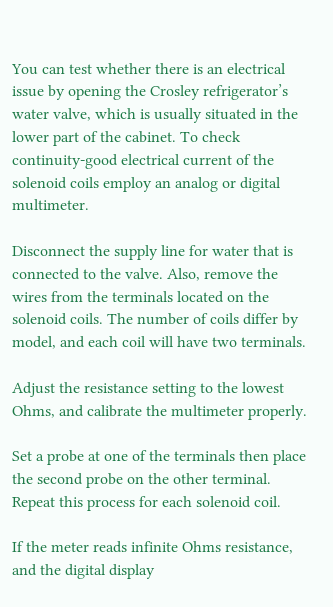You can test whether there is an electrical issue by opening the Crosley refrigerator’s water valve, which is usually situated in the lower part of the cabinet. To check continuity-good electrical current of the solenoid coils employ an analog or digital multimeter.

Disconnect the supply line for water that is connected to the valve. Also, remove the wires from the terminals located on the solenoid coils. The number of coils differ by model, and each coil will have two terminals.

Adjust the resistance setting to the lowest Ohms, and calibrate the multimeter properly.

Set a probe at one of the terminals then place the second probe on the other terminal. Repeat this process for each solenoid coil.

If the meter reads infinite Ohms resistance, and the digital display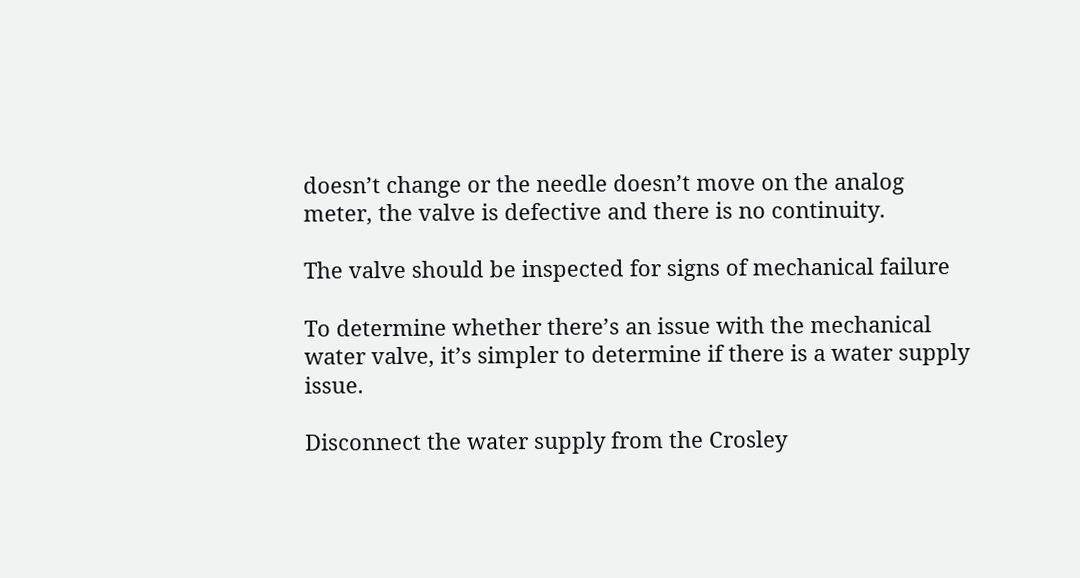doesn’t change or the needle doesn’t move on the analog meter, the valve is defective and there is no continuity.

The valve should be inspected for signs of mechanical failure

To determine whether there’s an issue with the mechanical water valve, it’s simpler to determine if there is a water supply issue.

Disconnect the water supply from the Crosley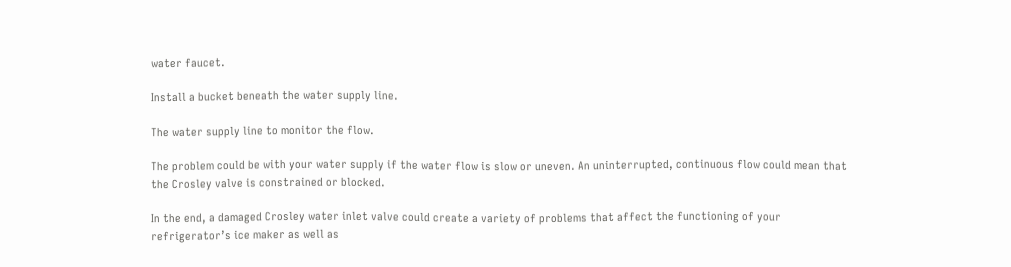water faucet.

Install a bucket beneath the water supply line.

The water supply line to monitor the flow.

The problem could be with your water supply if the water flow is slow or uneven. An uninterrupted, continuous flow could mean that the Crosley valve is constrained or blocked.

In the end, a damaged Crosley water inlet valve could create a variety of problems that affect the functioning of your refrigerator’s ice maker as well as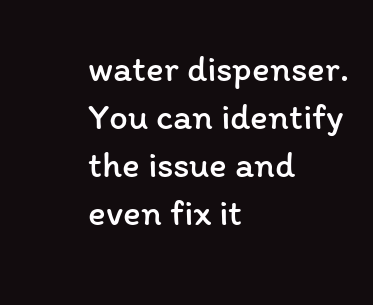water dispenser. You can identify the issue and even fix it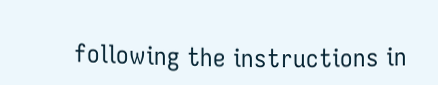following the instructions in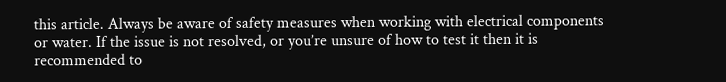this article. Always be aware of safety measures when working with electrical components or water. If the issue is not resolved, or you’re unsure of how to test it then it is recommended to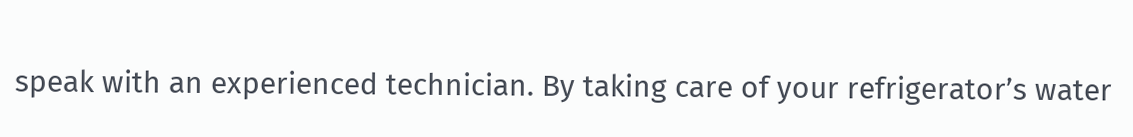speak with an experienced technician. By taking care of your refrigerator’s water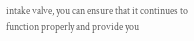intake valve, you can ensure that it continues to function properly and provide you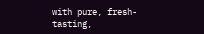with pure, fresh-tasting,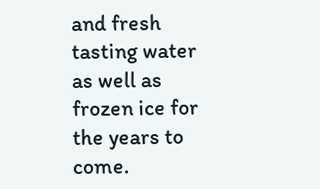and fresh tasting water as well as frozen ice for the years to come.